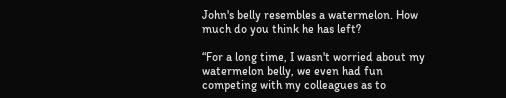John's belly resembles a watermelon. How much do you think he has left?

“For a long time, I wasn't worried about my watermelon belly, we even had fun competing with my colleagues as to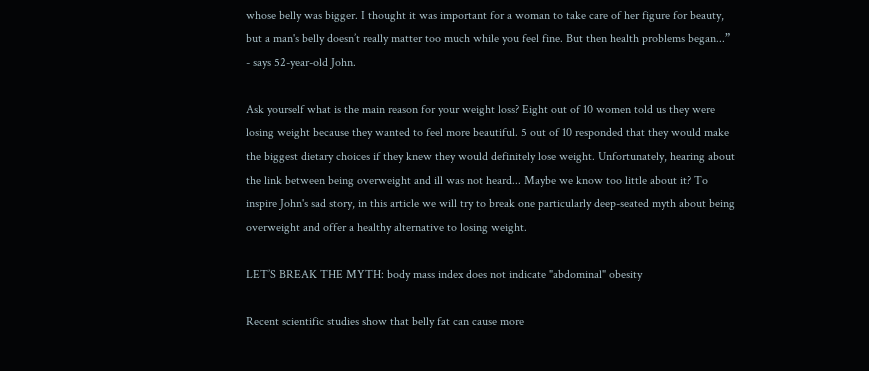whose belly was bigger. I thought it was important for a woman to take care of her figure for beauty, but a man's belly doesn’t really matter too much while you feel fine. But then health problems began...” - says 52-year-old John.

Ask yourself what is the main reason for your weight loss? Eight out of 10 women told us they were losing weight because they wanted to feel more beautiful. 5 out of 10 responded that they would make the biggest dietary choices if they knew they would definitely lose weight. Unfortunately, hearing about the link between being overweight and ill was not heard... Maybe we know too little about it? To inspire John's sad story, in this article we will try to break one particularly deep-seated myth about being overweight and offer a healthy alternative to losing weight.

LET’S BREAK THE MYTH: body mass index does not indicate "abdominal" obesity

Recent scientific studies show that belly fat can cause more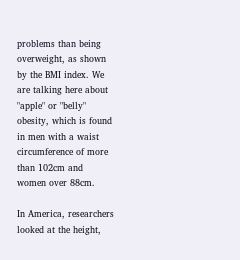problems than being overweight, as shown by the BMI index. We are talking here about "apple" or "belly" obesity, which is found in men with a waist circumference of more than 102cm and women over 88cm.

In America, researchers looked at the height,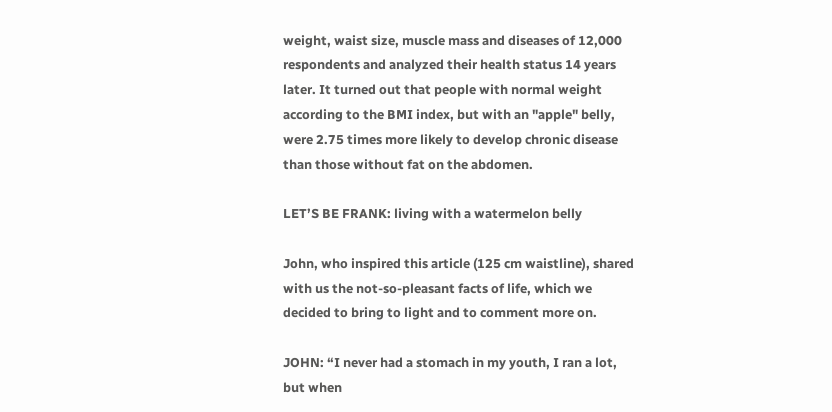weight, waist size, muscle mass and diseases of 12,000 respondents and analyzed their health status 14 years later. It turned out that people with normal weight according to the BMI index, but with an "apple" belly, were 2.75 times more likely to develop chronic disease than those without fat on the abdomen.

LET’S BE FRANK: living with a watermelon belly

John, who inspired this article (125 cm waistline), shared with us the not-so-pleasant facts of life, which we decided to bring to light and to comment more on.

JOHN: “I never had a stomach in my youth, I ran a lot, but when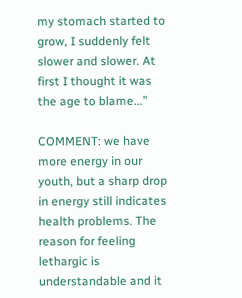my stomach started to grow, I suddenly felt slower and slower. At first I thought it was the age to blame...”

COMMENT: we have more energy in our youth, but a sharp drop in energy still indicates health problems. The reason for feeling lethargic is understandable and it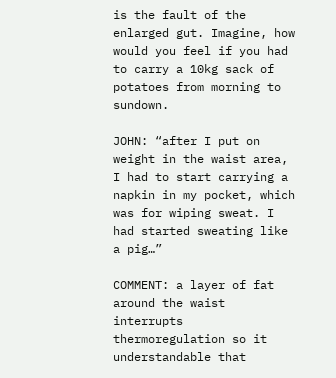is the fault of the enlarged gut. Imagine, how would you feel if you had to carry a 10kg sack of potatoes from morning to sundown.

JOHN: “after I put on weight in the waist area, I had to start carrying a napkin in my pocket, which was for wiping sweat. I had started sweating like a pig…”

COMMENT: a layer of fat around the waist interrupts thermoregulation so it understandable that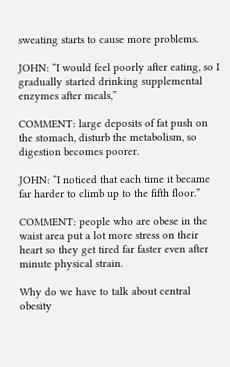sweating starts to cause more problems.

JOHN: “I would feel poorly after eating, so I gradually started drinking supplemental enzymes after meals,”

COMMENT: large deposits of fat push on the stomach, disturb the metabolism, so digestion becomes poorer.

JOHN: “I noticed that each time it became far harder to climb up to the fifth floor.”

COMMENT: people who are obese in the waist area put a lot more stress on their heart so they get tired far faster even after minute physical strain.

Why do we have to talk about central obesity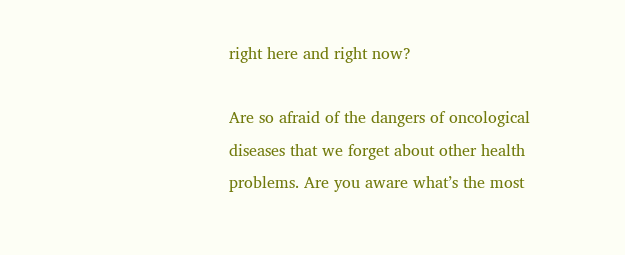right here and right now?

Are so afraid of the dangers of oncological diseases that we forget about other health problems. Are you aware what’s the most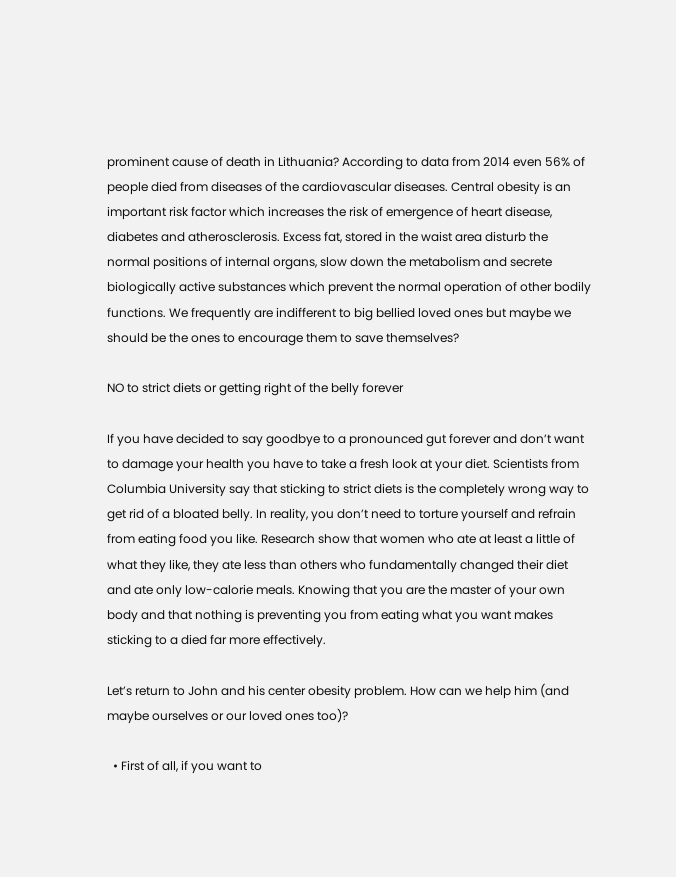prominent cause of death in Lithuania? According to data from 2014 even 56% of people died from diseases of the cardiovascular diseases. Central obesity is an important risk factor which increases the risk of emergence of heart disease, diabetes and atherosclerosis. Excess fat, stored in the waist area disturb the normal positions of internal organs, slow down the metabolism and secrete biologically active substances which prevent the normal operation of other bodily functions. We frequently are indifferent to big bellied loved ones but maybe we should be the ones to encourage them to save themselves?

NO to strict diets or getting right of the belly forever

If you have decided to say goodbye to a pronounced gut forever and don’t want to damage your health you have to take a fresh look at your diet. Scientists from Columbia University say that sticking to strict diets is the completely wrong way to get rid of a bloated belly. In reality, you don’t need to torture yourself and refrain from eating food you like. Research show that women who ate at least a little of what they like, they ate less than others who fundamentally changed their diet and ate only low-calorie meals. Knowing that you are the master of your own body and that nothing is preventing you from eating what you want makes sticking to a died far more effectively.

Let’s return to John and his center obesity problem. How can we help him (and maybe ourselves or our loved ones too)?

  • First of all, if you want to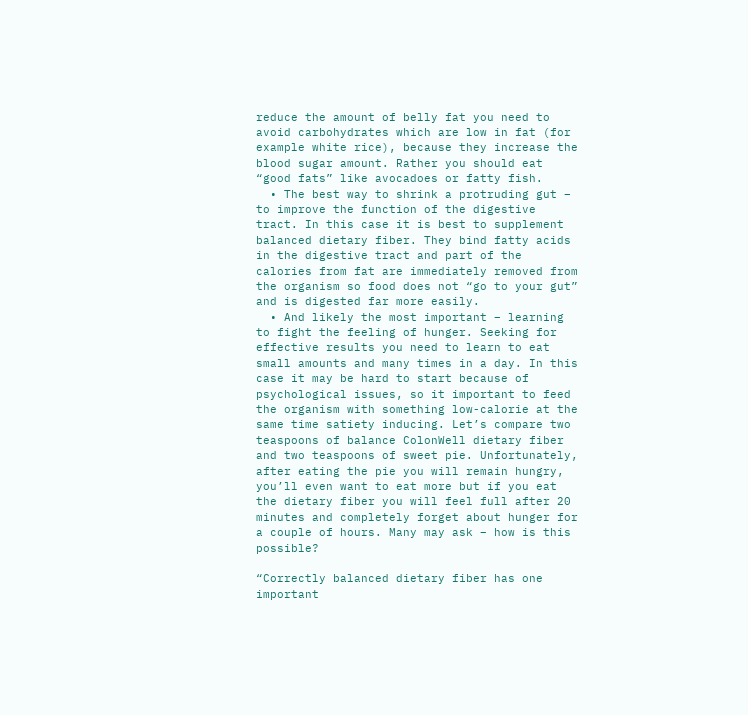reduce the amount of belly fat you need to avoid carbohydrates which are low in fat (for example white rice), because they increase the blood sugar amount. Rather you should eat “good fats” like avocadoes or fatty fish.
  • The best way to shrink a protruding gut – to improve the function of the digestive tract. In this case it is best to supplement balanced dietary fiber. They bind fatty acids in the digestive tract and part of the calories from fat are immediately removed from the organism so food does not “go to your gut” and is digested far more easily.
  • And likely the most important – learning to fight the feeling of hunger. Seeking for effective results you need to learn to eat small amounts and many times in a day. In this case it may be hard to start because of psychological issues, so it important to feed the organism with something low-calorie at the same time satiety inducing. Let’s compare two teaspoons of balance ColonWell dietary fiber and two teaspoons of sweet pie. Unfortunately, after eating the pie you will remain hungry, you’ll even want to eat more but if you eat the dietary fiber you will feel full after 20 minutes and completely forget about hunger for a couple of hours. Many may ask – how is this possible?

“Correctly balanced dietary fiber has one important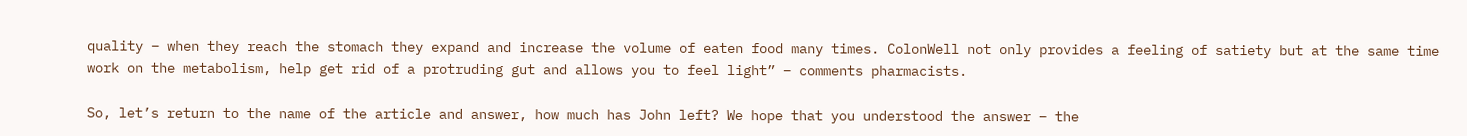quality – when they reach the stomach they expand and increase the volume of eaten food many times. ColonWell not only provides a feeling of satiety but at the same time work on the metabolism, help get rid of a protruding gut and allows you to feel light” – comments pharmacists.

So, let’s return to the name of the article and answer, how much has John left? We hope that you understood the answer – the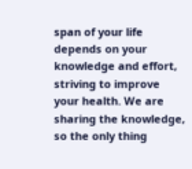span of your life depends on your knowledge and effort, striving to improve your health. We are sharing the knowledge, so the only thing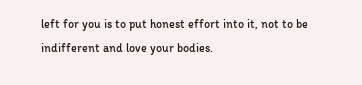left for you is to put honest effort into it, not to be indifferent and love your bodies.